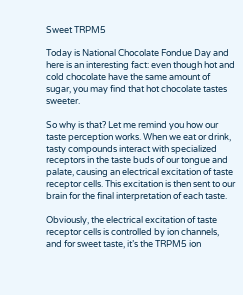Sweet TRPM5

Today is National Chocolate Fondue Day and here is an interesting fact: even though hot and cold chocolate have the same amount of sugar, you may find that hot chocolate tastes sweeter.

So why is that? Let me remind you how our taste perception works. When we eat or drink, tasty compounds interact with specialized receptors in the taste buds of our tongue and palate, causing an electrical excitation of taste receptor cells. This excitation is then sent to our brain for the final interpretation of each taste.

Obviously, the electrical excitation of taste receptor cells is controlled by ion channels, and for sweet taste, it’s the TRPM5 ion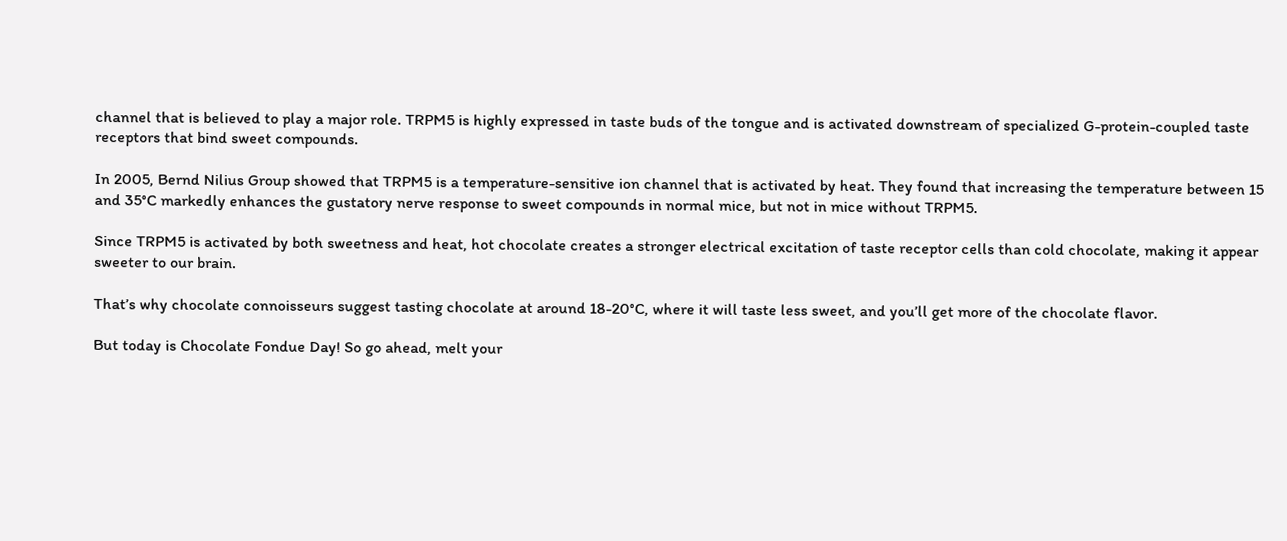channel that is believed to play a major role. TRPM5 is highly expressed in taste buds of the tongue and is activated downstream of specialized G-protein-coupled taste receptors that bind sweet compounds.

In 2005, Bernd Nilius Group showed that TRPM5 is a temperature-sensitive ion channel that is activated by heat. They found that increasing the temperature between 15 and 35°C markedly enhances the gustatory nerve response to sweet compounds in normal mice, but not in mice without TRPM5.

Since TRPM5 is activated by both sweetness and heat, hot chocolate creates a stronger electrical excitation of taste receptor cells than cold chocolate, making it appear sweeter to our brain.

That’s why chocolate connoisseurs suggest tasting chocolate at around 18-20°C, where it will taste less sweet, and you’ll get more of the chocolate flavor.

But today is Chocolate Fondue Day! So go ahead, melt your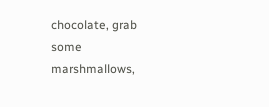chocolate, grab some marshmallows,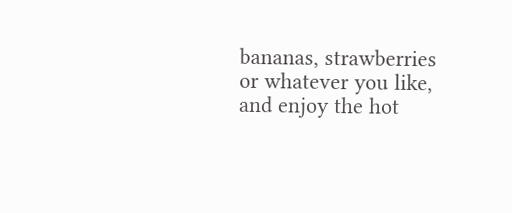bananas, strawberries or whatever you like, and enjoy the hot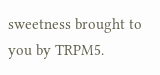sweetness brought to you by TRPM5.